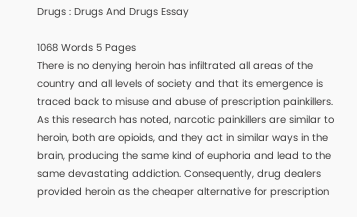Drugs : Drugs And Drugs Essay

1068 Words 5 Pages
There is no denying heroin has infiltrated all areas of the country and all levels of society and that its emergence is traced back to misuse and abuse of prescription painkillers. As this research has noted, narcotic painkillers are similar to heroin, both are opioids, and they act in similar ways in the brain, producing the same kind of euphoria and lead to the same devastating addiction. Consequently, drug dealers provided heroin as the cheaper alternative for prescription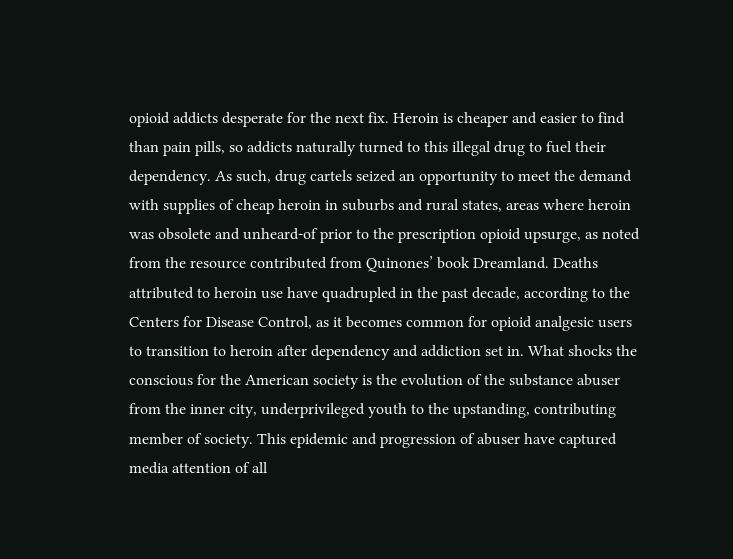opioid addicts desperate for the next fix. Heroin is cheaper and easier to find than pain pills, so addicts naturally turned to this illegal drug to fuel their dependency. As such, drug cartels seized an opportunity to meet the demand with supplies of cheap heroin in suburbs and rural states, areas where heroin was obsolete and unheard-of prior to the prescription opioid upsurge, as noted from the resource contributed from Quinones’ book Dreamland. Deaths attributed to heroin use have quadrupled in the past decade, according to the Centers for Disease Control, as it becomes common for opioid analgesic users to transition to heroin after dependency and addiction set in. What shocks the conscious for the American society is the evolution of the substance abuser from the inner city, underprivileged youth to the upstanding, contributing member of society. This epidemic and progression of abuser have captured media attention of all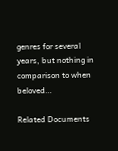genres for several years, but nothing in comparison to when beloved…

Related Documents